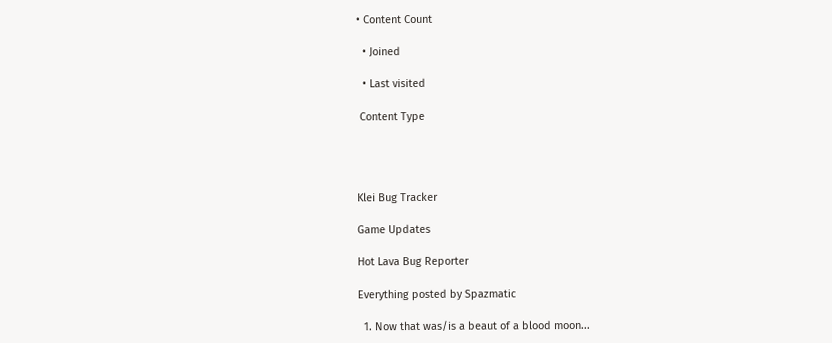• Content Count

  • Joined

  • Last visited

 Content Type




Klei Bug Tracker

Game Updates

Hot Lava Bug Reporter

Everything posted by Spazmatic

  1. Now that was/is a beaut of a blood moon...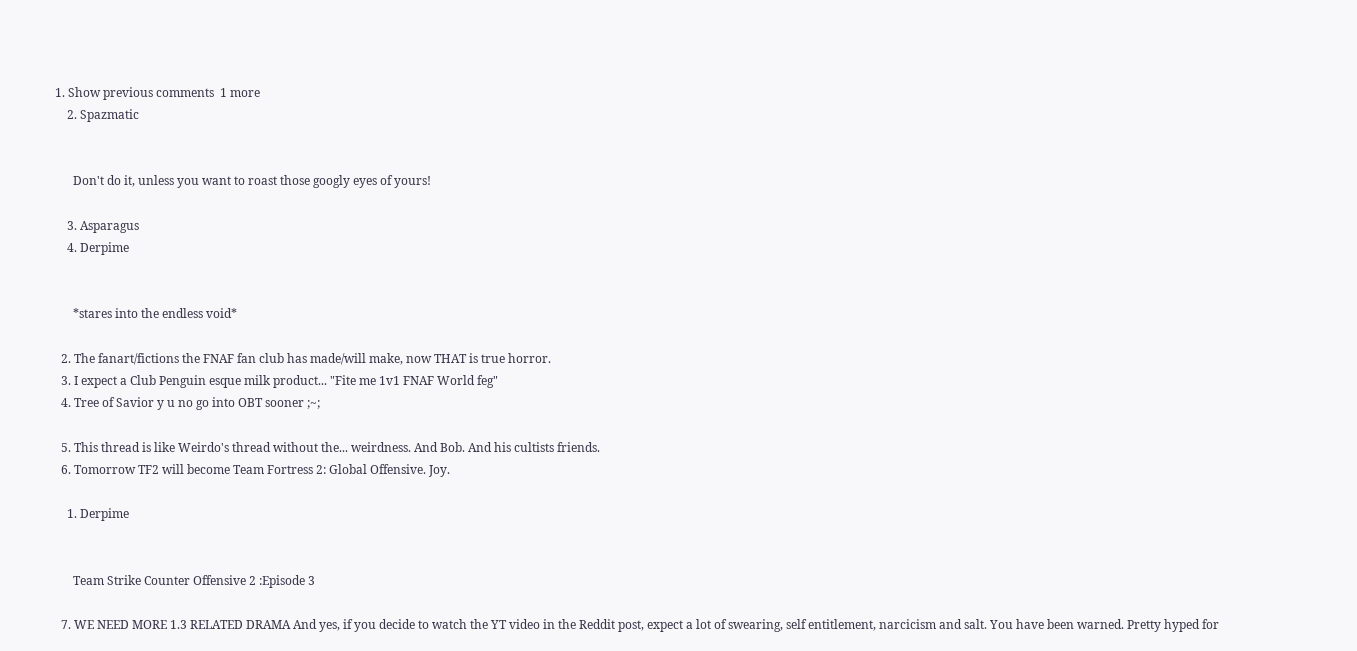1. Show previous comments  1 more
    2. Spazmatic


      Don't do it, unless you want to roast those googly eyes of yours!

    3. Asparagus
    4. Derpime


      *stares into the endless void*

  2. The fanart/fictions the FNAF fan club has made/will make, now THAT is true horror.
  3. I expect a Club Penguin esque milk product... "Fite me 1v1 FNAF World feg"
  4. Tree of Savior y u no go into OBT sooner ;~;

  5. This thread is like Weirdo's thread without the... weirdness. And Bob. And his cultists friends.
  6. Tomorrow TF2 will become Team Fortress 2: Global Offensive. Joy.

    1. Derpime


      Team Strike Counter Offensive 2 :Episode 3

  7. WE NEED MORE 1.3 RELATED DRAMA And yes, if you decide to watch the YT video in the Reddit post, expect a lot of swearing, self entitlement, narcicism and salt. You have been warned. Pretty hyped for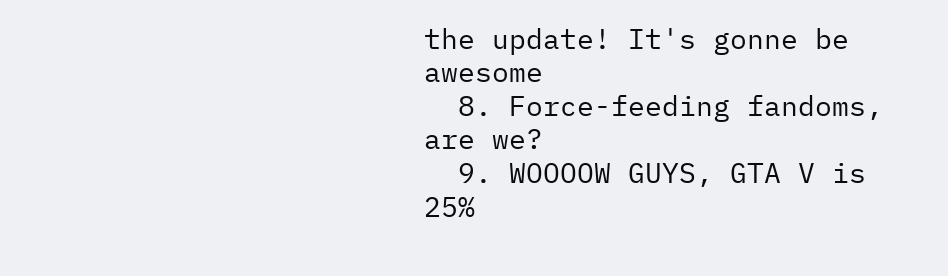the update! It's gonne be awesome
  8. Force-feeding fandoms, are we?
  9. WOOOOW GUYS, GTA V is 25%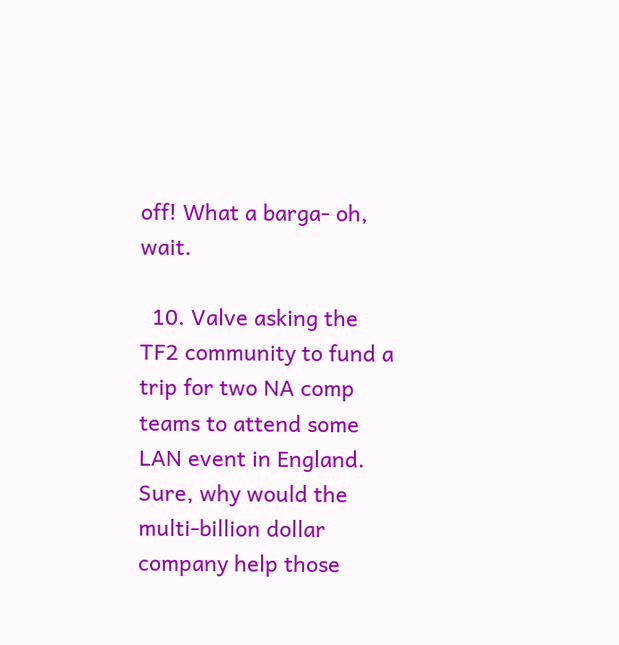off! What a barga- oh, wait.

  10. Valve asking the TF2 community to fund a trip for two NA comp teams to attend some LAN event in England. Sure, why would the multi-billion dollar company help those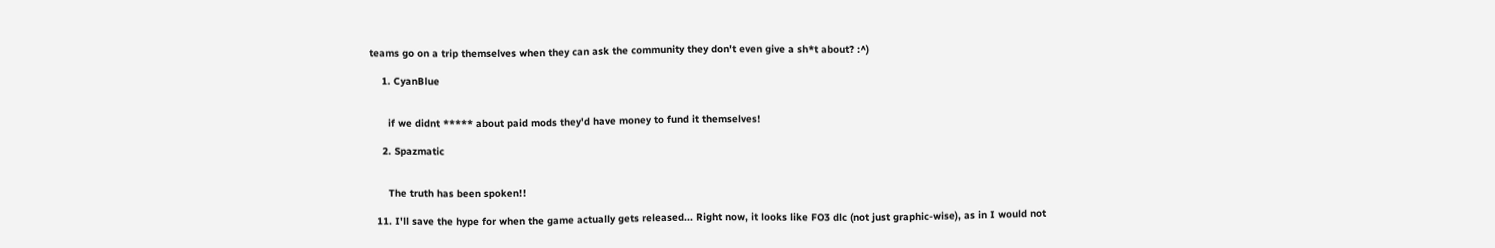teams go on a trip themselves when they can ask the community they don't even give a sh*t about? :^)

    1. CyanBlue


      if we didnt ***** about paid mods they'd have money to fund it themselves!

    2. Spazmatic


      The truth has been spoken!!

  11. I'll save the hype for when the game actually gets released... Right now, it looks like FO3 dlc (not just graphic-wise), as in I would not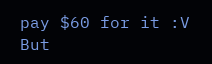pay $60 for it :V But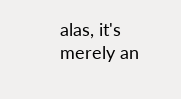alas, it's merely an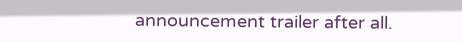announcement trailer after all.